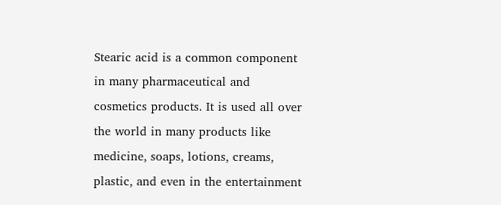Stearic acid is a common component in many pharmaceutical and cosmetics products. It is used all over the world in many products like medicine, soaps, lotions, creams, plastic, and even in the entertainment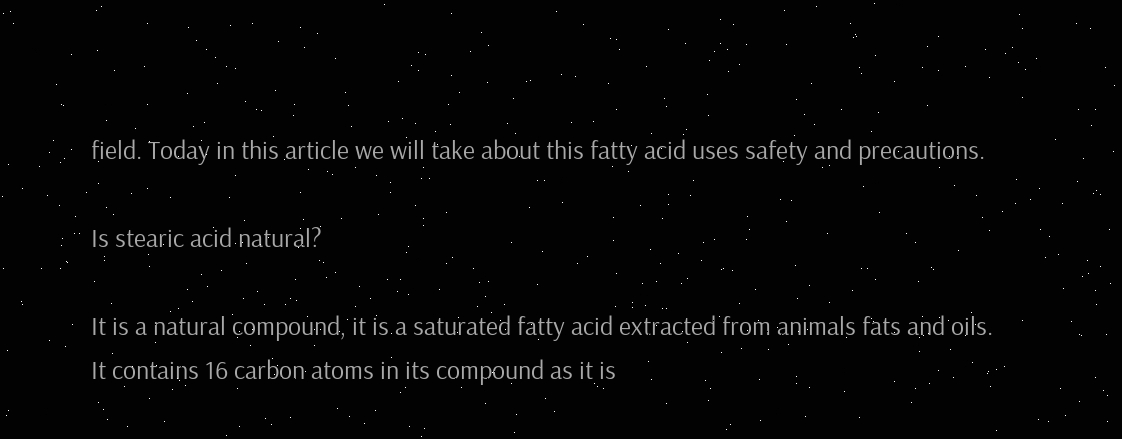field. Today in this article we will take about this fatty acid uses safety and precautions.

Is stearic acid natural?

It is a natural compound, it is a saturated fatty acid extracted from animals fats and oils. It contains 16 carbon atoms in its compound as it is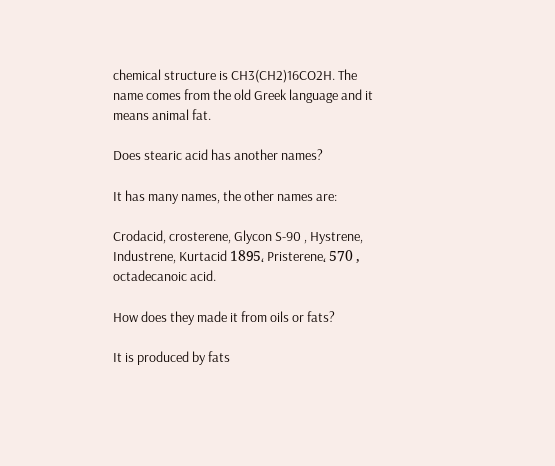chemical structure is CH3(CH2)16CO2H. The name comes from the old Greek language and it means animal fat.

Does stearic acid has another names?

It has many names, the other names are:

Crodacid, crosterene, Glycon S-90 , Hystrene, Industrene, Kurtacid 1895، Pristerene، 570 , octadecanoic acid.

How does they made it from oils or fats?

It is produced by fats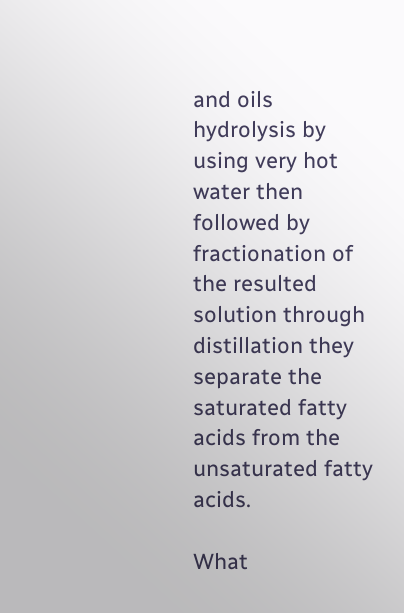and oils hydrolysis by using very hot water then followed by fractionation of the resulted solution through distillation they separate the saturated fatty acids from the unsaturated fatty acids.

What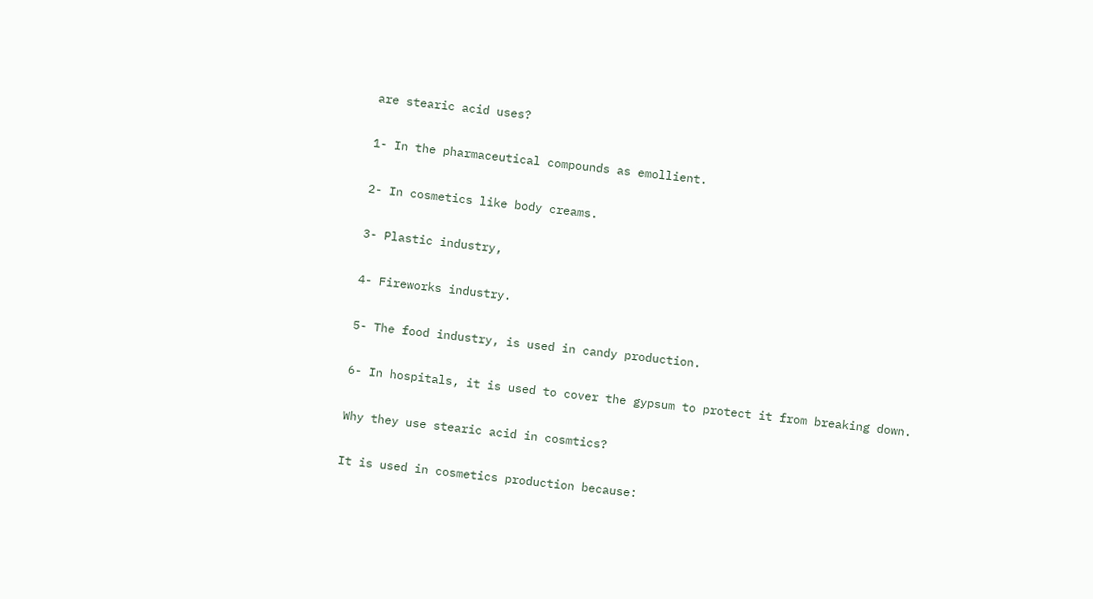are stearic acid uses?

1- In the pharmaceutical compounds as emollient.

2- In cosmetics like body creams.

3- Plastic industry,

4- Fireworks industry.

5- The food industry, is used in candy production.

6- In hospitals, it is used to cover the gypsum to protect it from breaking down.

Why they use stearic acid in cosmtics?

It is used in cosmetics production because: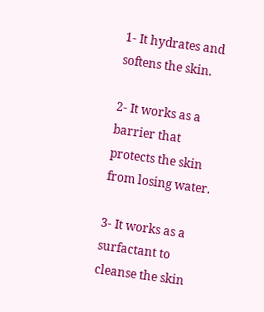1- It hydrates and softens the skin.

2- It works as a barrier that protects the skin from losing water.

3- It works as a surfactant to cleanse the skin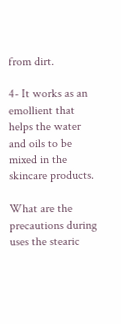from dirt.

4- It works as an emollient that helps the water and oils to be mixed in the skincare products.

What are the precautions during uses the stearic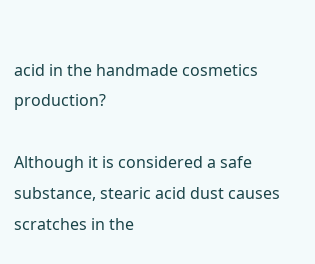acid in the handmade cosmetics production?

Although it is considered a safe substance, stearic acid dust causes scratches in the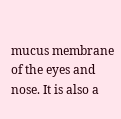mucus membrane of the eyes and nose. It is also a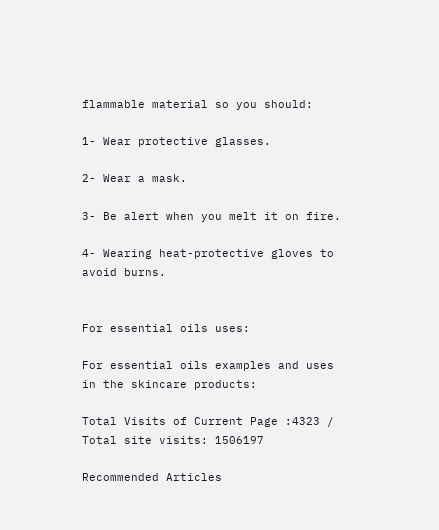flammable material so you should:

1- Wear protective glasses.

2- Wear a mask.

3- Be alert when you melt it on fire.

4- Wearing heat-protective gloves to avoid burns.


For essential oils uses:

For essential oils examples and uses in the skincare products:

Total Visits of Current Page :4323 / Total site visits: 1506197

Recommended Articles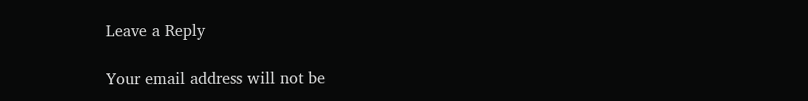Leave a Reply

Your email address will not be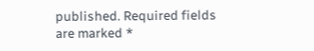published. Required fields are marked *